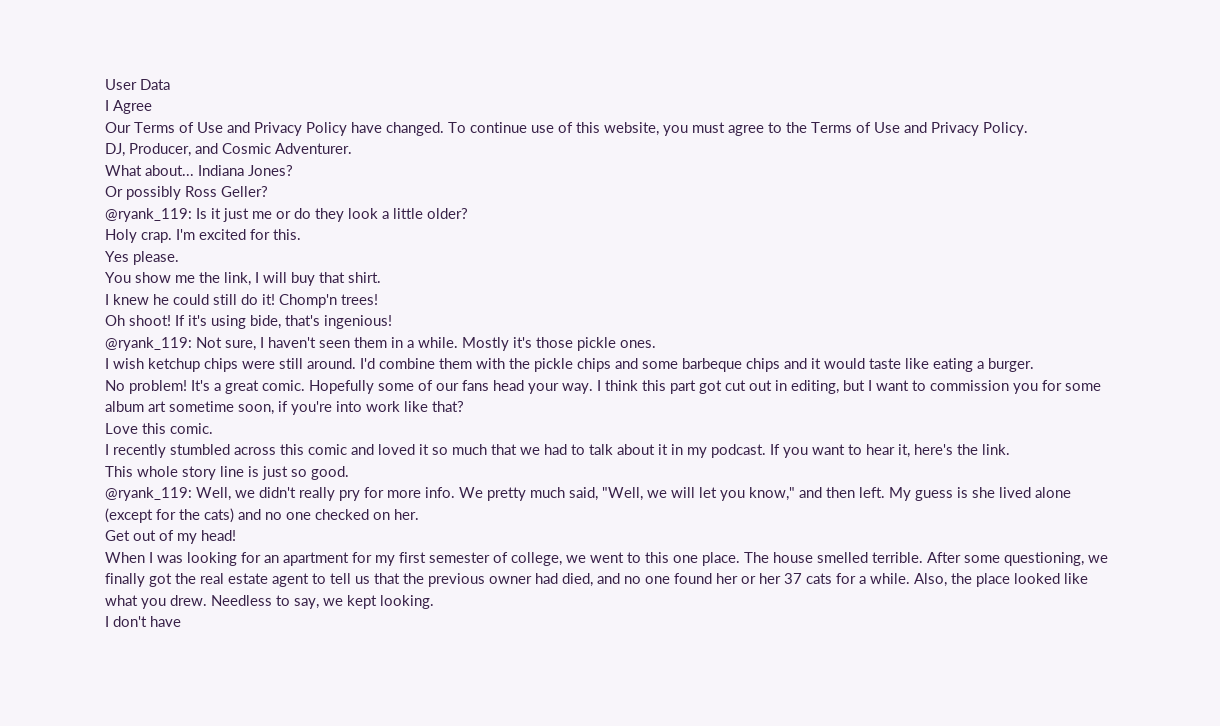User Data
I Agree
Our Terms of Use and Privacy Policy have changed. To continue use of this website, you must agree to the Terms of Use and Privacy Policy.
DJ, Producer, and Cosmic Adventurer.
What about... Indiana Jones?
Or possibly Ross Geller?
@ryank_119: Is it just me or do they look a little older?
Holy crap. I'm excited for this.
Yes please.
You show me the link, I will buy that shirt.
I knew he could still do it! Chomp'n trees!
Oh shoot! If it's using bide, that's ingenious!
@ryank_119: Not sure, I haven't seen them in a while. Mostly it's those pickle ones.
I wish ketchup chips were still around. I'd combine them with the pickle chips and some barbeque chips and it would taste like eating a burger.
No problem! It's a great comic. Hopefully some of our fans head your way. I think this part got cut out in editing, but I want to commission you for some album art sometime soon, if you're into work like that?
Love this comic.
I recently stumbled across this comic and loved it so much that we had to talk about it in my podcast. If you want to hear it, here's the link.
This whole story line is just so good.
@ryank_119: Well, we didn't really pry for more info. We pretty much said, "Well, we will let you know," and then left. My guess is she lived alone (except for the cats) and no one checked on her.
Get out of my head!
When I was looking for an apartment for my first semester of college, we went to this one place. The house smelled terrible. After some questioning, we finally got the real estate agent to tell us that the previous owner had died, and no one found her or her 37 cats for a while. Also, the place looked like what you drew. Needless to say, we kept looking.
I don't have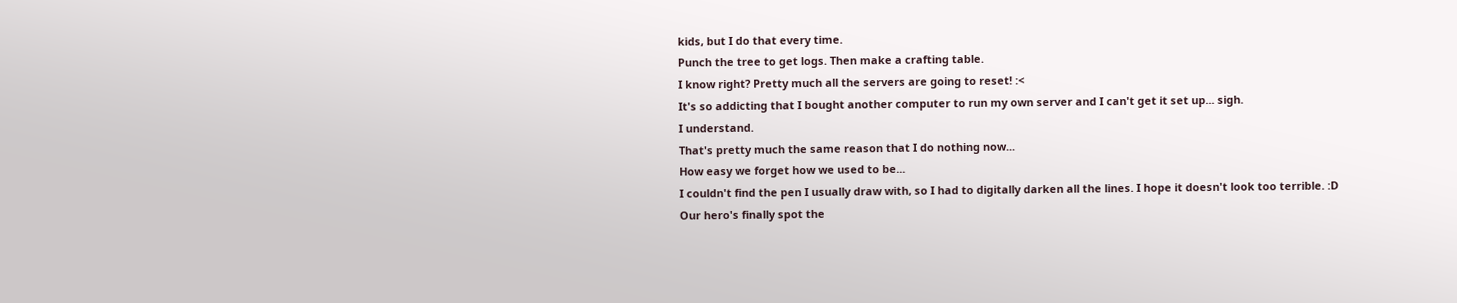kids, but I do that every time.
Punch the tree to get logs. Then make a crafting table.
I know right? Pretty much all the servers are going to reset! :<
It's so addicting that I bought another computer to run my own server and I can't get it set up... sigh.
I understand.
That's pretty much the same reason that I do nothing now...
How easy we forget how we used to be...
I couldn't find the pen I usually draw with, so I had to digitally darken all the lines. I hope it doesn't look too terrible. :D
Our hero's finally spot the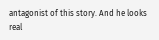antagonist of this story. And he looks real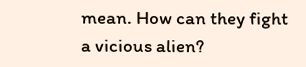mean. How can they fight a vicious alien?